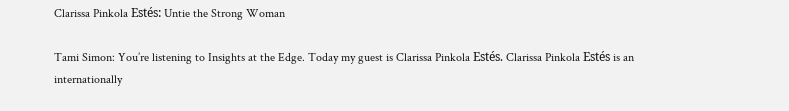Clarissa Pinkola Estés: Untie the Strong Woman

Tami Simon: You’re listening to Insights at the Edge. Today my guest is Clarissa Pinkola Estés. Clarissa Pinkola Estés is an internationally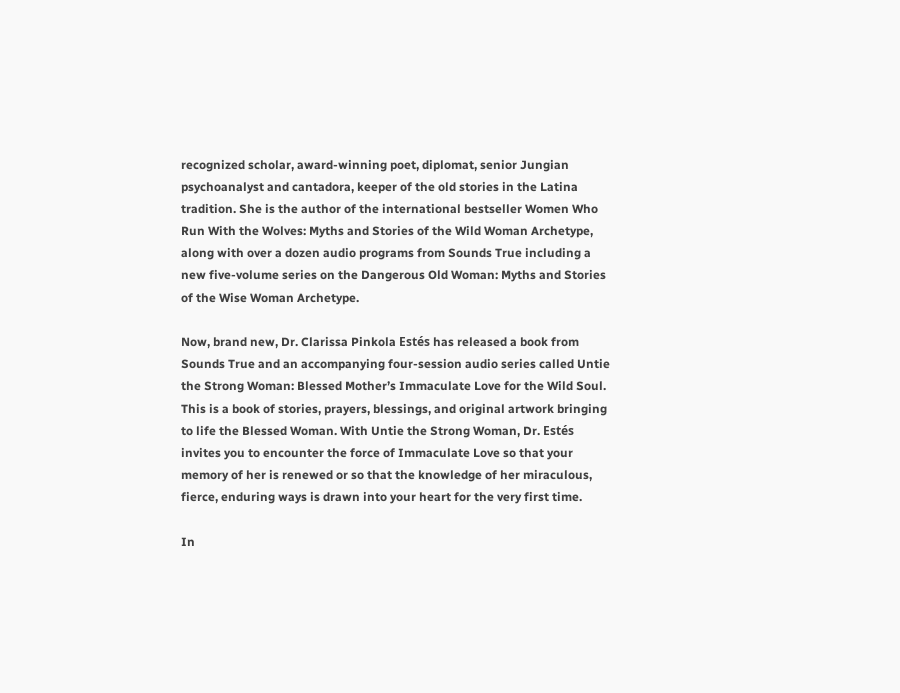recognized scholar, award-winning poet, diplomat, senior Jungian psychoanalyst and cantadora, keeper of the old stories in the Latina tradition. She is the author of the international bestseller Women Who Run With the Wolves: Myths and Stories of the Wild Woman Archetype, along with over a dozen audio programs from Sounds True including a new five-volume series on the Dangerous Old Woman: Myths and Stories of the Wise Woman Archetype.

Now, brand new, Dr. Clarissa Pinkola Estés has released a book from Sounds True and an accompanying four-session audio series called Untie the Strong Woman: Blessed Mother’s Immaculate Love for the Wild Soul. This is a book of stories, prayers, blessings, and original artwork bringing to life the Blessed Woman. With Untie the Strong Woman, Dr. Estés invites you to encounter the force of Immaculate Love so that your memory of her is renewed or so that the knowledge of her miraculous, fierce, enduring ways is drawn into your heart for the very first time.

In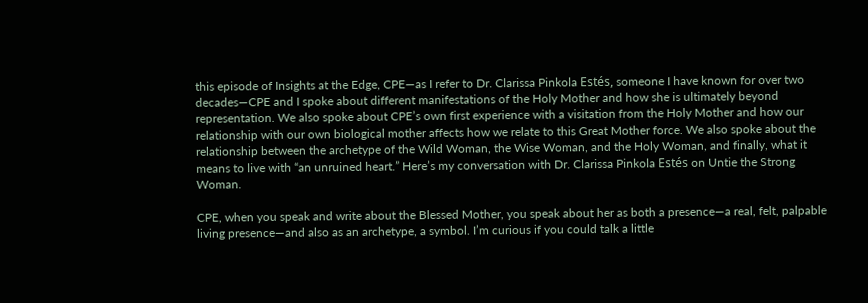this episode of Insights at the Edge, CPE—as I refer to Dr. Clarissa Pinkola Estés, someone I have known for over two decades—CPE and I spoke about different manifestations of the Holy Mother and how she is ultimately beyond representation. We also spoke about CPE’s own first experience with a visitation from the Holy Mother and how our relationship with our own biological mother affects how we relate to this Great Mother force. We also spoke about the relationship between the archetype of the Wild Woman, the Wise Woman, and the Holy Woman, and finally, what it means to live with “an unruined heart.” Here’s my conversation with Dr. Clarissa Pinkola Estés on Untie the Strong Woman.

CPE, when you speak and write about the Blessed Mother, you speak about her as both a presence—a real, felt, palpable living presence—and also as an archetype, a symbol. I’m curious if you could talk a little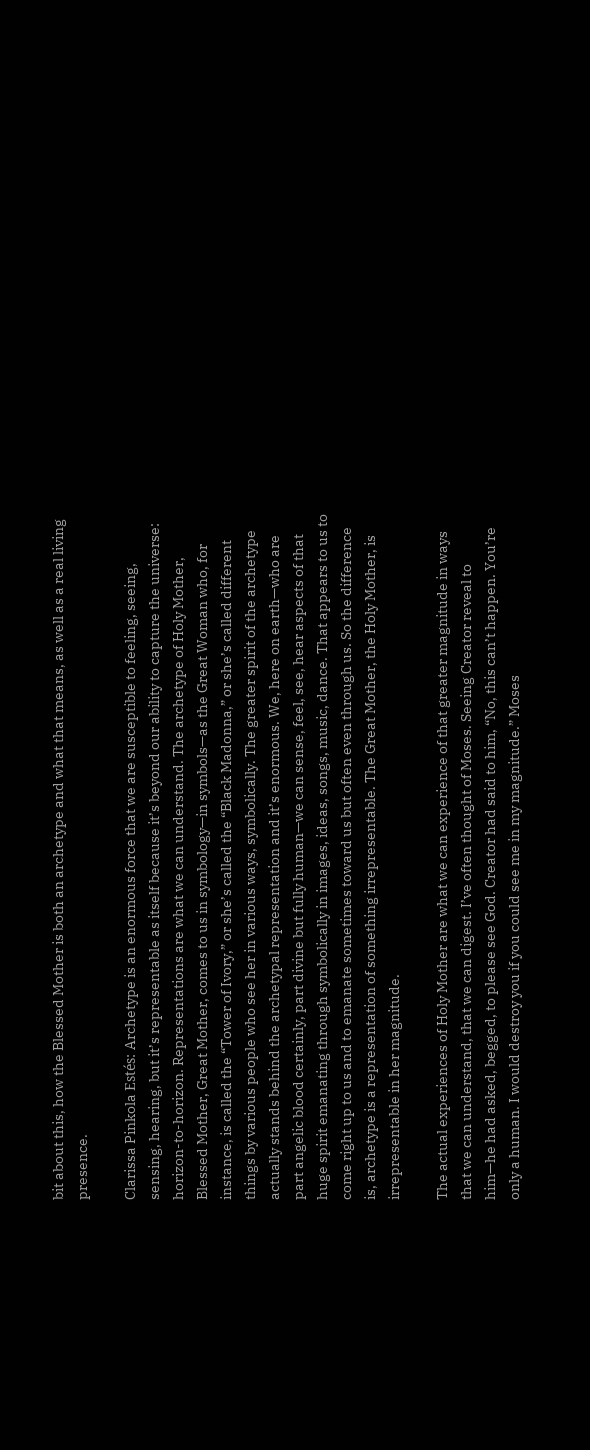bit about this, how the Blessed Mother is both an archetype and what that means, as well as a real living presence.

Clarissa Pinkola Estés: Archetype is an enormous force that we are susceptible to feeling, seeing, sensing, hearing, but it’s representable as itself because it’s beyond our ability to capture the universe: horizon-to-horizon. Representations are what we can understand. The archetype of Holy Mother, Blessed Mother, Great Mother, comes to us in symbology—in symbols—as the Great Woman who, for instance, is called the “Tower of Ivory,” or she’s called the “Black Madonna,” or she’s called different things by various people who see her in various ways, symbolically. The greater spirit of the archetype actually stands behind the archetypal representation and it’s enormous. We, here on earth—who are part angelic blood certainly, part divine but fully human—we can sense, feel, see, hear aspects of that huge spirit emanating through symbolically in images, ideas, songs, music, dance. That appears to us to come right up to us and to emanate sometimes toward us but often even through us. So the difference is, archetype is a representation of something irrepresentable. The Great Mother, the Holy Mother, is irrepresentable in her magnitude.

The actual experiences of Holy Mother are what we can experience of that greater magnitude in ways that we can understand, that we can digest. I’ve often thought of Moses. Seeing Creator reveal to him—he had asked, begged, to please see God. Creator had said to him, “No, this can’t happen. You’re only a human. I would destroy you if you could see me in my magnitude.” Moses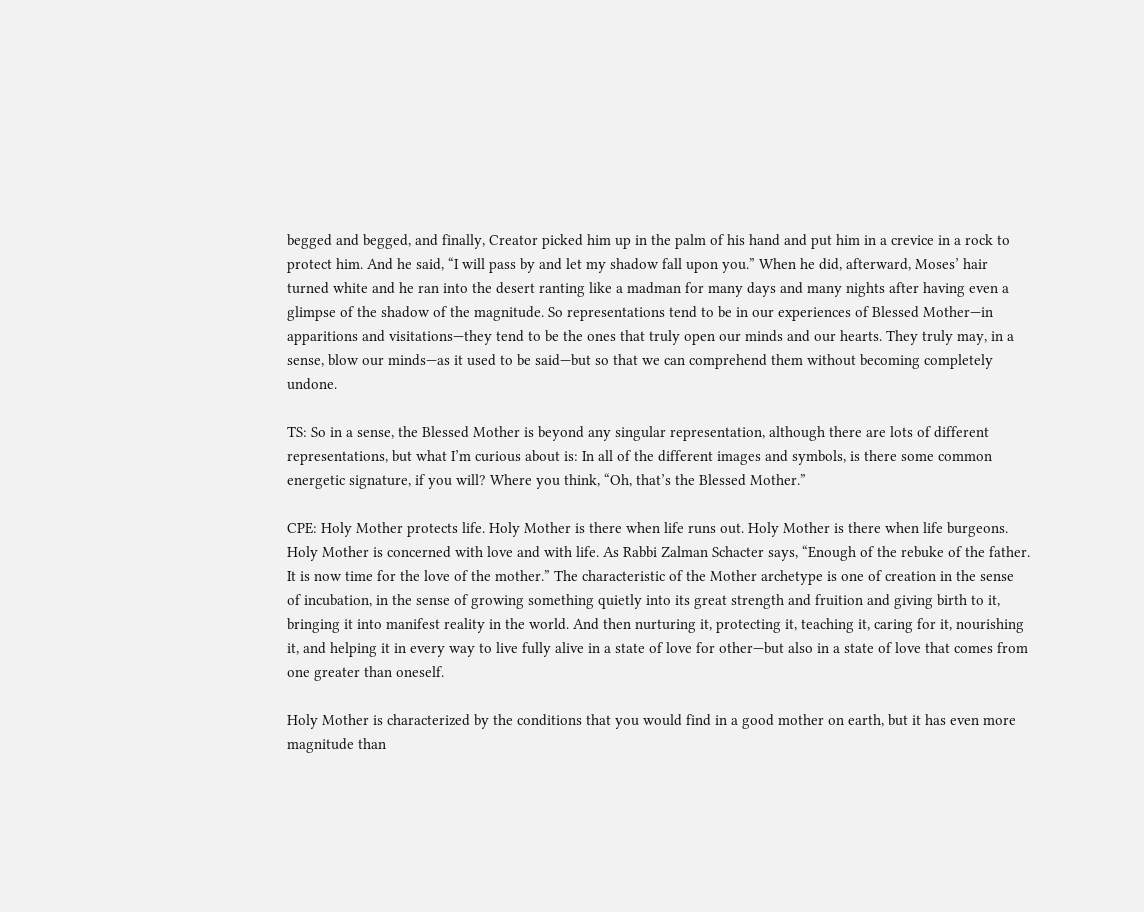begged and begged, and finally, Creator picked him up in the palm of his hand and put him in a crevice in a rock to protect him. And he said, “I will pass by and let my shadow fall upon you.” When he did, afterward, Moses’ hair turned white and he ran into the desert ranting like a madman for many days and many nights after having even a glimpse of the shadow of the magnitude. So representations tend to be in our experiences of Blessed Mother—in apparitions and visitations—they tend to be the ones that truly open our minds and our hearts. They truly may, in a sense, blow our minds—as it used to be said—but so that we can comprehend them without becoming completely undone.

TS: So in a sense, the Blessed Mother is beyond any singular representation, although there are lots of different representations, but what I’m curious about is: In all of the different images and symbols, is there some common energetic signature, if you will? Where you think, “Oh, that’s the Blessed Mother.”

CPE: Holy Mother protects life. Holy Mother is there when life runs out. Holy Mother is there when life burgeons. Holy Mother is concerned with love and with life. As Rabbi Zalman Schacter says, “Enough of the rebuke of the father. It is now time for the love of the mother.” The characteristic of the Mother archetype is one of creation in the sense of incubation, in the sense of growing something quietly into its great strength and fruition and giving birth to it, bringing it into manifest reality in the world. And then nurturing it, protecting it, teaching it, caring for it, nourishing it, and helping it in every way to live fully alive in a state of love for other—but also in a state of love that comes from one greater than oneself.

Holy Mother is characterized by the conditions that you would find in a good mother on earth, but it has even more magnitude than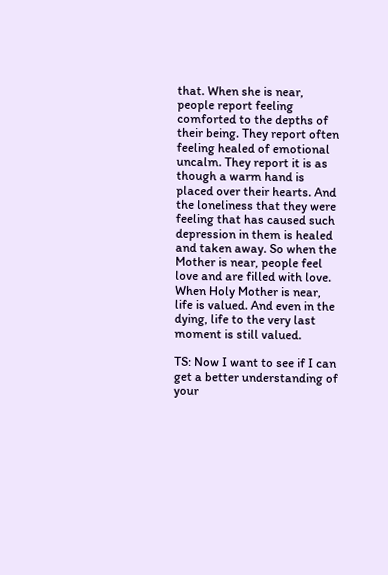that. When she is near, people report feeling comforted to the depths of their being. They report often feeling healed of emotional uncalm. They report it is as though a warm hand is placed over their hearts. And the loneliness that they were feeling that has caused such depression in them is healed and taken away. So when the Mother is near, people feel love and are filled with love. When Holy Mother is near, life is valued. And even in the dying, life to the very last moment is still valued.

TS: Now I want to see if I can get a better understanding of your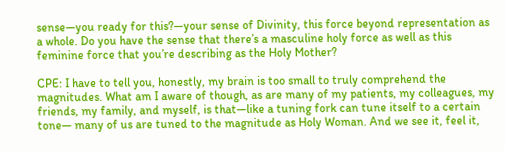sense—you ready for this?—your sense of Divinity, this force beyond representation as a whole. Do you have the sense that there’s a masculine holy force as well as this feminine force that you’re describing as the Holy Mother?

CPE: I have to tell you, honestly, my brain is too small to truly comprehend the magnitudes. What am I aware of though, as are many of my patients, my colleagues, my friends, my family, and myself, is that—like a tuning fork can tune itself to a certain tone— many of us are tuned to the magnitude as Holy Woman. And we see it, feel it,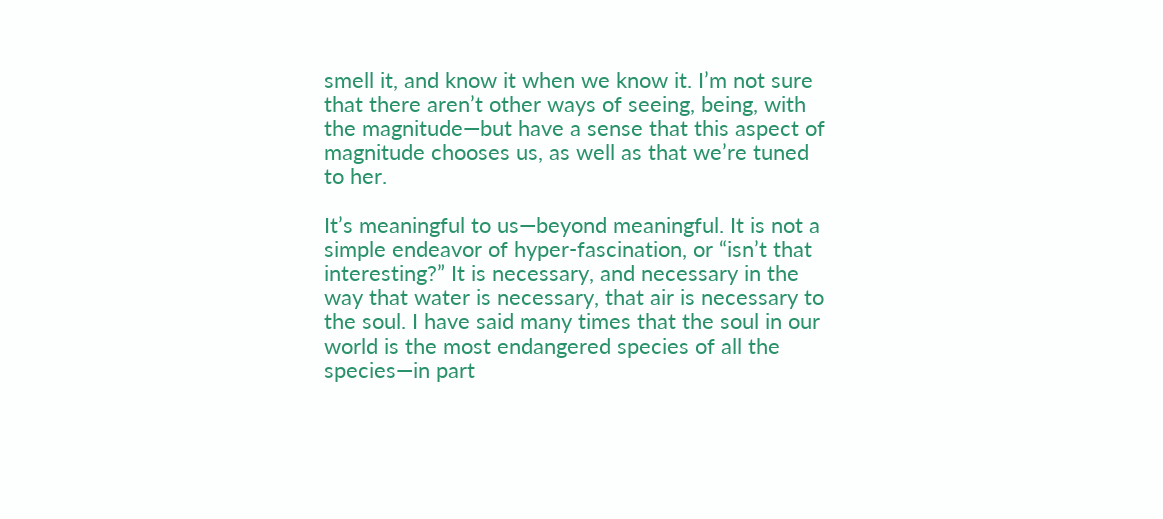smell it, and know it when we know it. I’m not sure that there aren’t other ways of seeing, being, with the magnitude—but have a sense that this aspect of magnitude chooses us, as well as that we’re tuned to her.

It’s meaningful to us—beyond meaningful. It is not a simple endeavor of hyper-fascination, or “isn’t that interesting?” It is necessary, and necessary in the way that water is necessary, that air is necessary to the soul. I have said many times that the soul in our world is the most endangered species of all the species—in part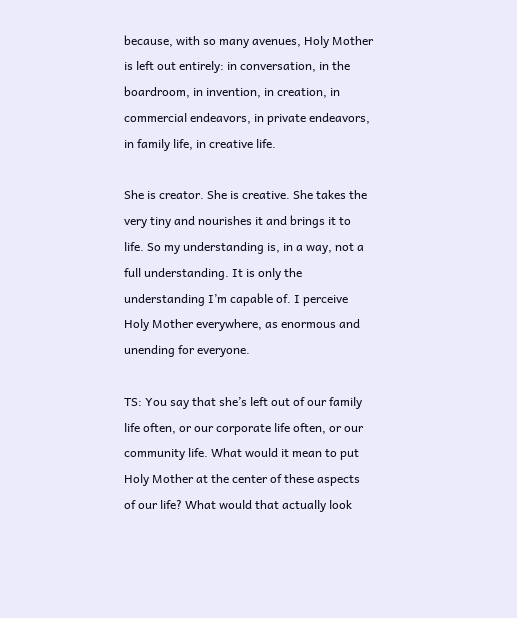because, with so many avenues, Holy Mother is left out entirely: in conversation, in the boardroom, in invention, in creation, in commercial endeavors, in private endeavors, in family life, in creative life.

She is creator. She is creative. She takes the very tiny and nourishes it and brings it to life. So my understanding is, in a way, not a full understanding. It is only the understanding I’m capable of. I perceive Holy Mother everywhere, as enormous and unending for everyone.

TS: You say that she’s left out of our family life often, or our corporate life often, or our community life. What would it mean to put Holy Mother at the center of these aspects of our life? What would that actually look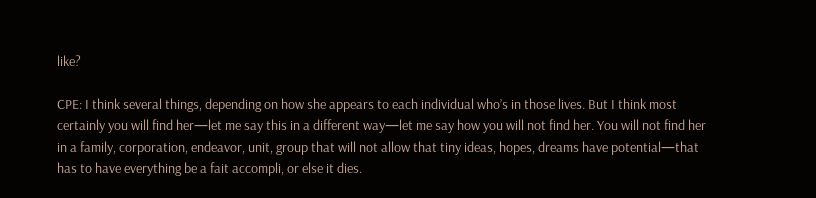like?

CPE: I think several things, depending on how she appears to each individual who’s in those lives. But I think most certainly you will find her—let me say this in a different way—let me say how you will not find her. You will not find her in a family, corporation, endeavor, unit, group that will not allow that tiny ideas, hopes, dreams have potential—that has to have everything be a fait accompli, or else it dies.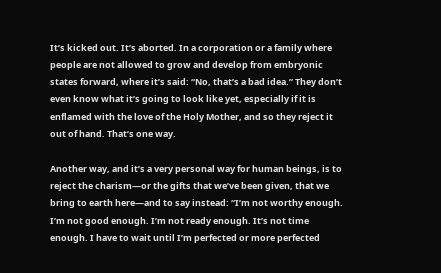It’s kicked out. It’s aborted. In a corporation or a family where people are not allowed to grow and develop from embryonic states forward, where it’s said: “No, that’s a bad idea.” They don’t even know what it’s going to look like yet, especially if it is enflamed with the love of the Holy Mother, and so they reject it out of hand. That’s one way.

Another way, and it’s a very personal way for human beings, is to reject the charism—or the gifts that we’ve been given, that we bring to earth here—and to say instead: “I’m not worthy enough. I’m not good enough. I’m not ready enough. It’s not time enough. I have to wait until I’m perfected or more perfected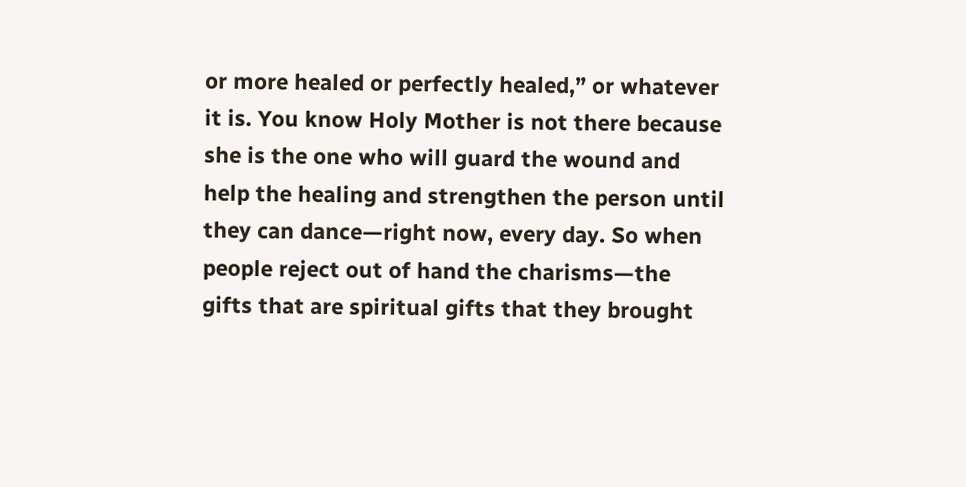or more healed or perfectly healed,” or whatever it is. You know Holy Mother is not there because she is the one who will guard the wound and help the healing and strengthen the person until they can dance—right now, every day. So when people reject out of hand the charisms—the gifts that are spiritual gifts that they brought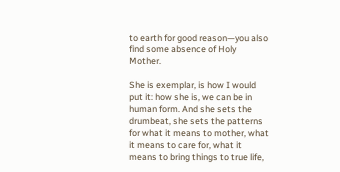to earth for good reason—you also find some absence of Holy Mother.

She is exemplar, is how I would put it: how she is, we can be in human form. And she sets the drumbeat, she sets the patterns for what it means to mother, what it means to care for, what it means to bring things to true life,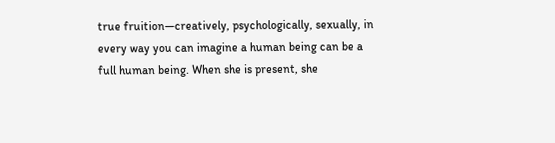true fruition—creatively, psychologically, sexually, in every way you can imagine a human being can be a full human being. When she is present, she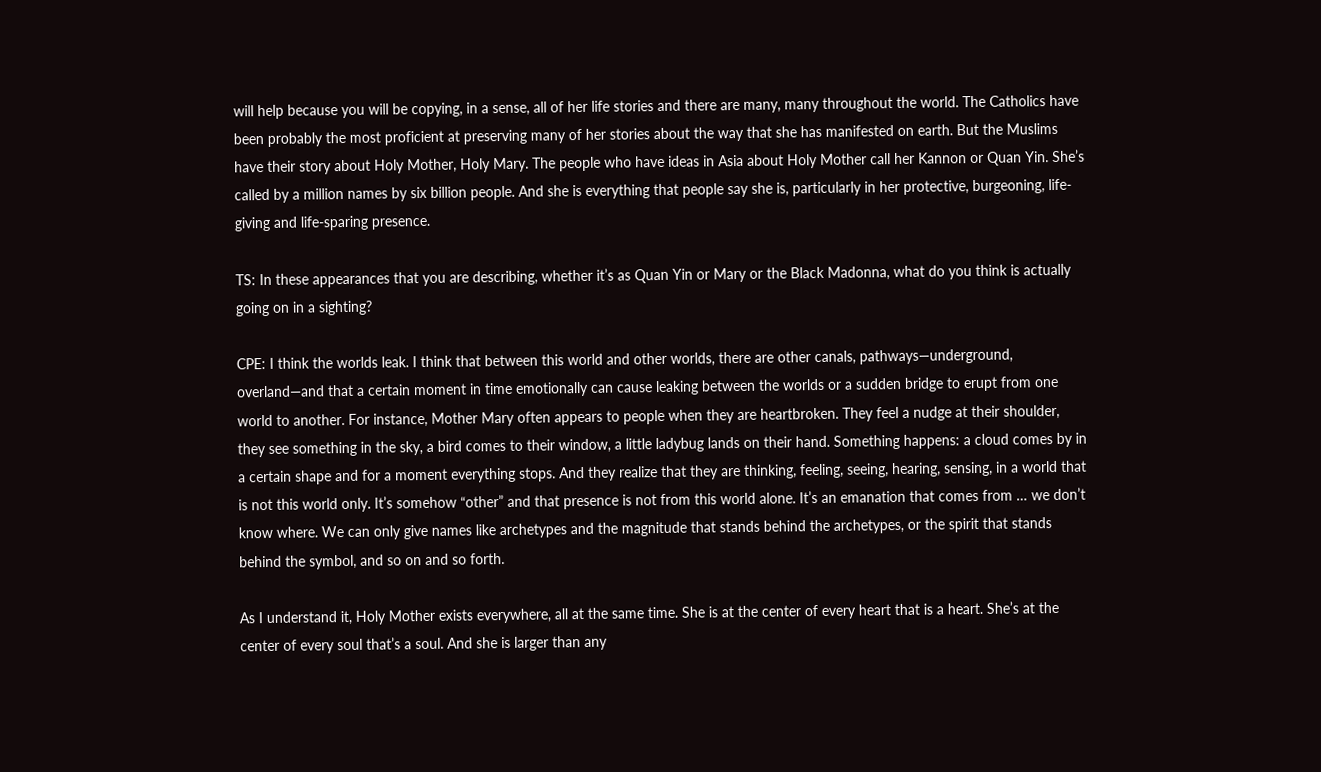will help because you will be copying, in a sense, all of her life stories and there are many, many throughout the world. The Catholics have been probably the most proficient at preserving many of her stories about the way that she has manifested on earth. But the Muslims have their story about Holy Mother, Holy Mary. The people who have ideas in Asia about Holy Mother call her Kannon or Quan Yin. She’s called by a million names by six billion people. And she is everything that people say she is, particularly in her protective, burgeoning, life-giving and life-sparing presence.

TS: In these appearances that you are describing, whether it’s as Quan Yin or Mary or the Black Madonna, what do you think is actually going on in a sighting?

CPE: I think the worlds leak. I think that between this world and other worlds, there are other canals, pathways—underground, overland—and that a certain moment in time emotionally can cause leaking between the worlds or a sudden bridge to erupt from one world to another. For instance, Mother Mary often appears to people when they are heartbroken. They feel a nudge at their shoulder, they see something in the sky, a bird comes to their window, a little ladybug lands on their hand. Something happens: a cloud comes by in a certain shape and for a moment everything stops. And they realize that they are thinking, feeling, seeing, hearing, sensing, in a world that is not this world only. It’s somehow “other” and that presence is not from this world alone. It’s an emanation that comes from … we don’t know where. We can only give names like archetypes and the magnitude that stands behind the archetypes, or the spirit that stands behind the symbol, and so on and so forth.

As I understand it, Holy Mother exists everywhere, all at the same time. She is at the center of every heart that is a heart. She’s at the center of every soul that’s a soul. And she is larger than any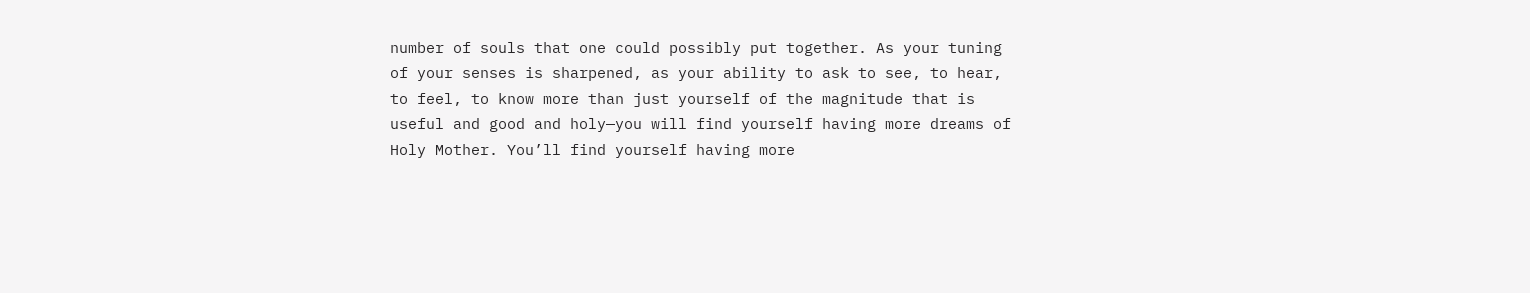number of souls that one could possibly put together. As your tuning of your senses is sharpened, as your ability to ask to see, to hear, to feel, to know more than just yourself of the magnitude that is useful and good and holy—you will find yourself having more dreams of Holy Mother. You’ll find yourself having more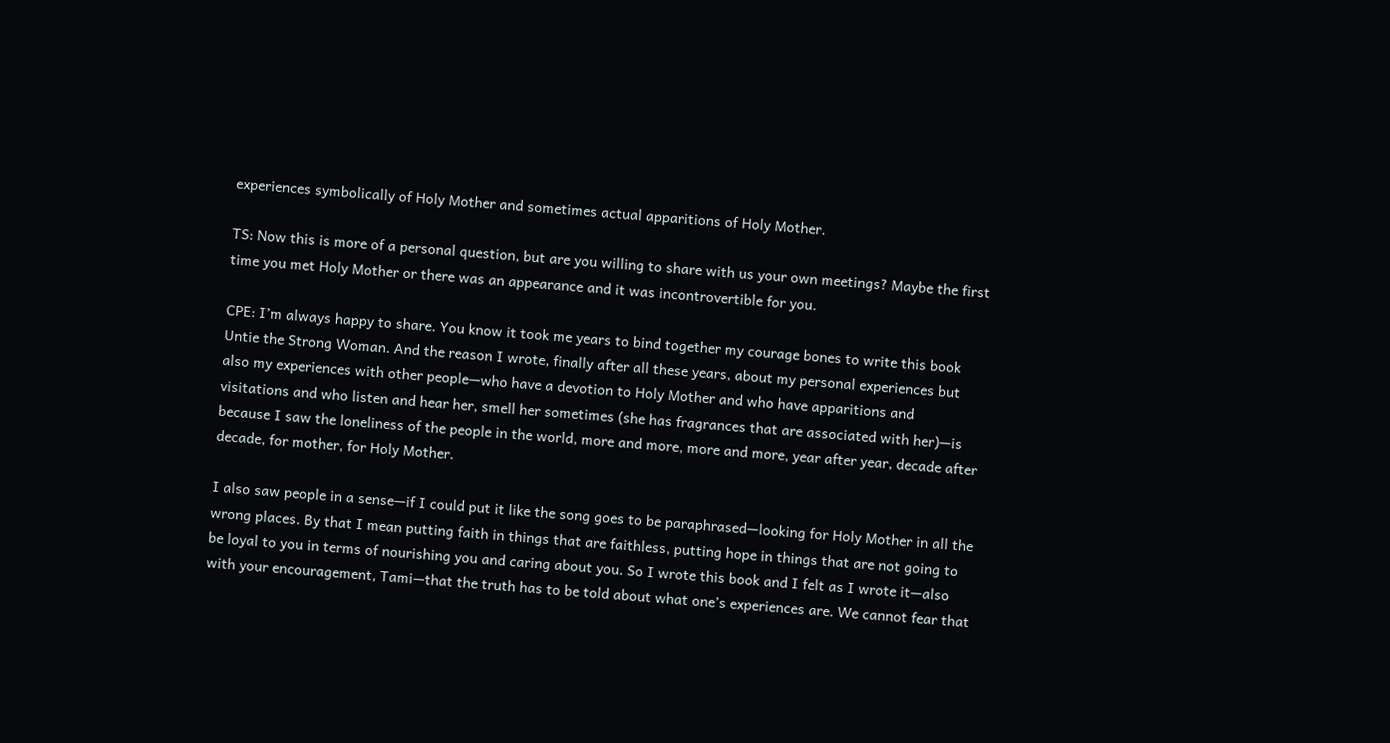experiences symbolically of Holy Mother and sometimes actual apparitions of Holy Mother.

TS: Now this is more of a personal question, but are you willing to share with us your own meetings? Maybe the first time you met Holy Mother or there was an appearance and it was incontrovertible for you.

CPE: I’m always happy to share. You know it took me years to bind together my courage bones to write this book Untie the Strong Woman. And the reason I wrote, finally after all these years, about my personal experiences but also my experiences with other people—who have a devotion to Holy Mother and who have apparitions and visitations and who listen and hear her, smell her sometimes (she has fragrances that are associated with her)—is because I saw the loneliness of the people in the world, more and more, more and more, year after year, decade after decade, for mother, for Holy Mother.

I also saw people in a sense—if I could put it like the song goes to be paraphrased—looking for Holy Mother in all the wrong places. By that I mean putting faith in things that are faithless, putting hope in things that are not going to be loyal to you in terms of nourishing you and caring about you. So I wrote this book and I felt as I wrote it—also with your encouragement, Tami—that the truth has to be told about what one’s experiences are. We cannot fear that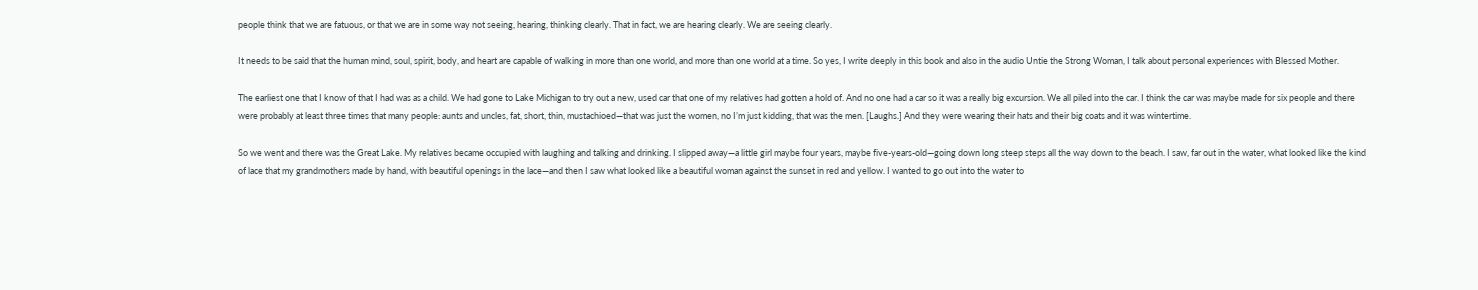people think that we are fatuous, or that we are in some way not seeing, hearing, thinking clearly. That in fact, we are hearing clearly. We are seeing clearly.

It needs to be said that the human mind, soul, spirit, body, and heart are capable of walking in more than one world, and more than one world at a time. So yes, I write deeply in this book and also in the audio Untie the Strong Woman, I talk about personal experiences with Blessed Mother.

The earliest one that I know of that I had was as a child. We had gone to Lake Michigan to try out a new, used car that one of my relatives had gotten a hold of. And no one had a car so it was a really big excursion. We all piled into the car. I think the car was maybe made for six people and there were probably at least three times that many people: aunts and uncles, fat, short, thin, mustachioed—that was just the women, no I’m just kidding, that was the men. [Laughs.] And they were wearing their hats and their big coats and it was wintertime.

So we went and there was the Great Lake. My relatives became occupied with laughing and talking and drinking. I slipped away—a little girl maybe four years, maybe five-years-old—going down long steep steps all the way down to the beach. I saw, far out in the water, what looked like the kind of lace that my grandmothers made by hand, with beautiful openings in the lace—and then I saw what looked like a beautiful woman against the sunset in red and yellow. I wanted to go out into the water to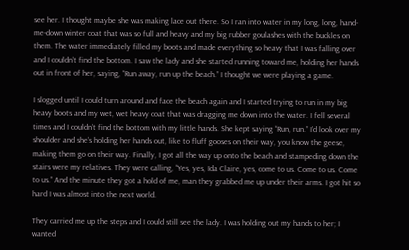see her. I thought maybe she was making lace out there. So I ran into water in my long, long, hand-me-down winter coat that was so full and heavy and my big rubber goulashes with the buckles on them. The water immediately filled my boots and made everything so heavy that I was falling over and I couldn’t find the bottom. I saw the lady and she started running toward me, holding her hands out in front of her, saying, “Run away, run up the beach.” I thought we were playing a game.

I slogged until I could turn around and face the beach again and I started trying to run in my big heavy boots and my wet, wet heavy coat that was dragging me down into the water. I fell several times and I couldn’t find the bottom with my little hands. She kept saying “Run, run.” I’d look over my shoulder and she’s holding her hands out, like to fluff gooses on their way, you know the geese, making them go on their way. Finally, I got all the way up onto the beach and stampeding down the stairs were my relatives. They were calling, “Yes, yes, Ida Claire, yes, come to us. Come to us. Come to us.” And the minute they got a hold of me, man they grabbed me up under their arms. I got hit so hard I was almost into the next world.

They carried me up the steps and I could still see the lady. I was holding out my hands to her; I wanted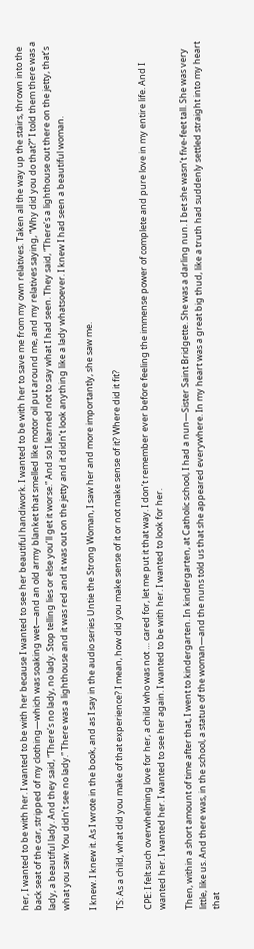her, I wanted to be with her. I wanted to be with her because I wanted to see her beautiful handiwork. I wanted to be with her to save me from my own relatives. Taken all the way up the stairs, thrown into the back seat of the car, stripped of my clothing—which was soaking wet—and an old army blanket that smelled like motor oil put around me, and my relatives saying, “Why did you do that?” I told them there was a lady, a beautiful lady. And they said, “There’s no lady, no lady. Stop telling lies or else you’ll get it worse.” And so I learned not to say what I had seen. They said, “There’s a lighthouse out there on the jetty, that’s what you saw. You didn’t see no lady.” There was a lighthouse and it was red and it was out on the jetty and it didn’t look anything like a lady whatsoever. I knew I had seen a beautiful woman.

I knew. I knew it. As I wrote in the book, and as I say in the audio series Untie the Strong Woman, I saw her and more importantly, she saw me.

TS: As a child, what did you make of that experience? I mean, how did you make sense of it or not make sense of it? Where did it fit?

CPE: I felt such overwhelming love for her, a child who was not … cared for, let me put it that way. I don’t remember ever before feeling the immense power of complete and pure love in my entire life. And I wanted her. I wanted her. I wanted to see her again. I wanted to be with her. I wanted to look for her.

Then, within a short amount of time after that, I went to kindergarten. In kindergarten, at Catholic school, I had a nun—Sister Saint Bridgette. She was a darling nun. I bet she wasn’t five-feet tall. She was very little, like us. And there was, in the school, a statue of the woman—and the nuns told us that she appeared everywhere. In my heart was a great big thud, like a truth had suddenly settled straight into my heart that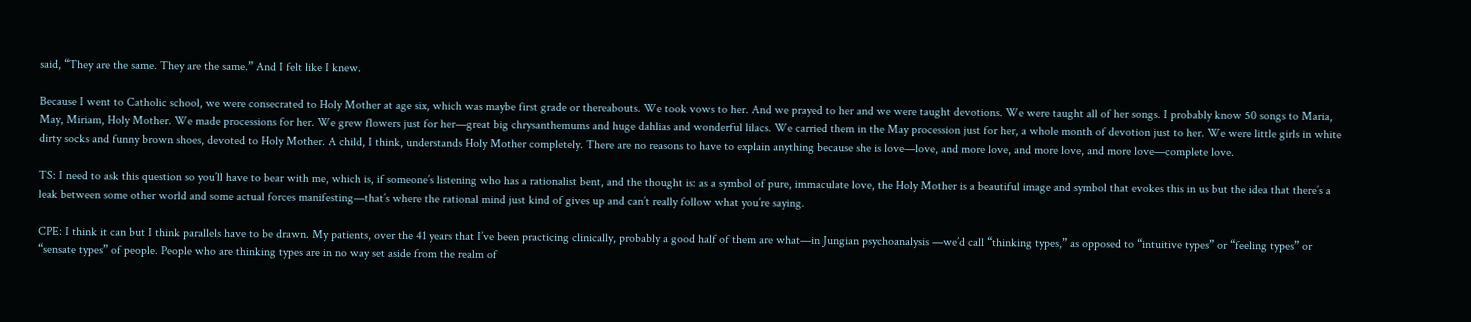said, “They are the same. They are the same.” And I felt like I knew.

Because I went to Catholic school, we were consecrated to Holy Mother at age six, which was maybe first grade or thereabouts. We took vows to her. And we prayed to her and we were taught devotions. We were taught all of her songs. I probably know 50 songs to Maria, May, Miriam, Holy Mother. We made processions for her. We grew flowers just for her—great big chrysanthemums and huge dahlias and wonderful lilacs. We carried them in the May procession just for her, a whole month of devotion just to her. We were little girls in white dirty socks and funny brown shoes, devoted to Holy Mother. A child, I think, understands Holy Mother completely. There are no reasons to have to explain anything because she is love—love, and more love, and more love, and more love—complete love.

TS: I need to ask this question so you’ll have to bear with me, which is, if someone’s listening who has a rationalist bent, and the thought is: as a symbol of pure, immaculate love, the Holy Mother is a beautiful image and symbol that evokes this in us but the idea that there’s a leak between some other world and some actual forces manifesting—that’s where the rational mind just kind of gives up and can’t really follow what you’re saying.

CPE: I think it can but I think parallels have to be drawn. My patients, over the 41 years that I’ve been practicing clinically, probably a good half of them are what—in Jungian psychoanalysis —we’d call “thinking types,” as opposed to “intuitive types” or “feeling types” or “sensate types” of people. People who are thinking types are in no way set aside from the realm of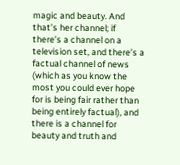magic and beauty. And that’s her channel; if there’s a channel on a television set, and there’s a factual channel of news (which as you know the most you could ever hope for is being fair rather than being entirely factual), and there is a channel for beauty and truth and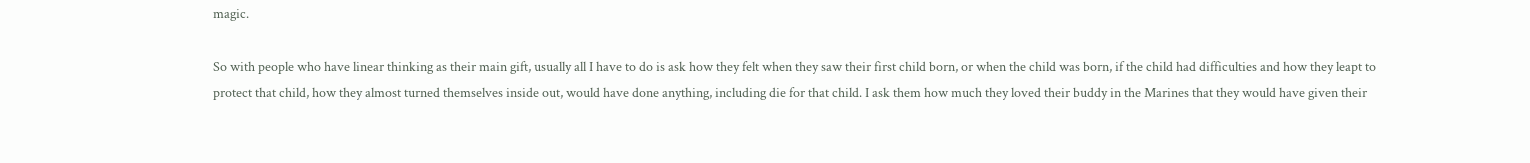magic.

So with people who have linear thinking as their main gift, usually all I have to do is ask how they felt when they saw their first child born, or when the child was born, if the child had difficulties and how they leapt to protect that child, how they almost turned themselves inside out, would have done anything, including die for that child. I ask them how much they loved their buddy in the Marines that they would have given their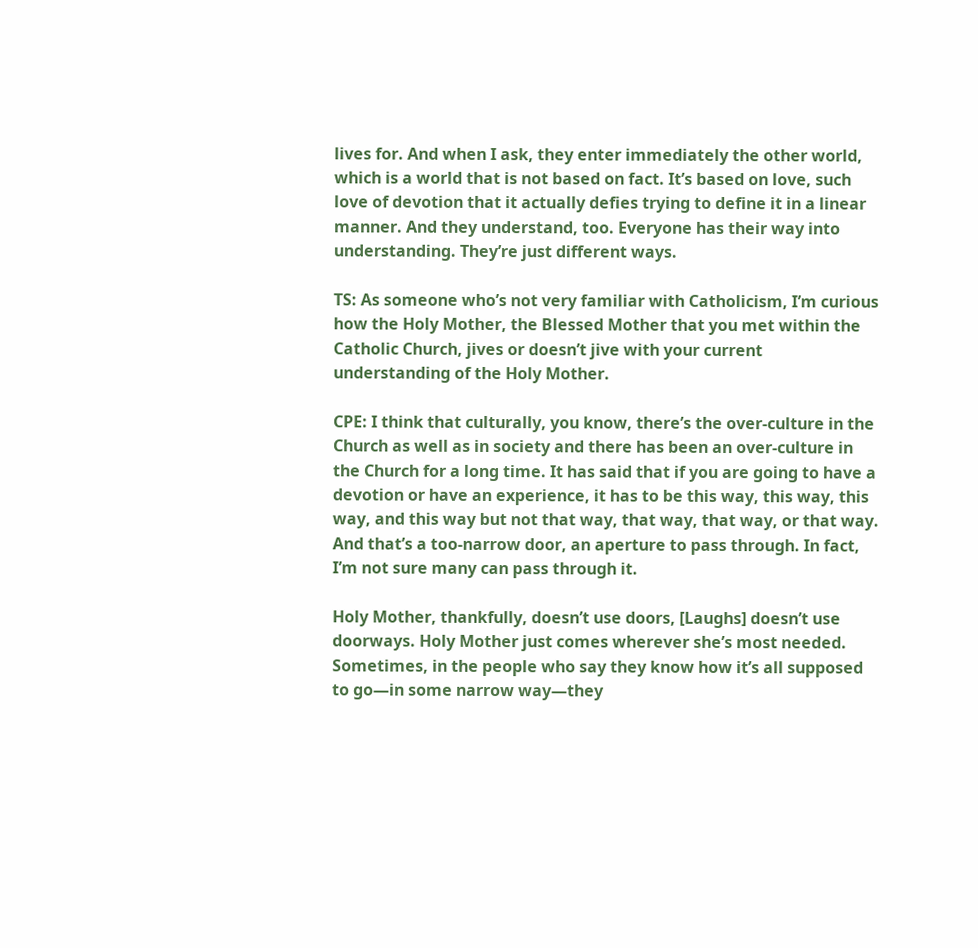lives for. And when I ask, they enter immediately the other world, which is a world that is not based on fact. It’s based on love, such love of devotion that it actually defies trying to define it in a linear manner. And they understand, too. Everyone has their way into understanding. They’re just different ways.

TS: As someone who’s not very familiar with Catholicism, I’m curious how the Holy Mother, the Blessed Mother that you met within the Catholic Church, jives or doesn’t jive with your current understanding of the Holy Mother.

CPE: I think that culturally, you know, there’s the over-culture in the Church as well as in society and there has been an over-culture in the Church for a long time. It has said that if you are going to have a devotion or have an experience, it has to be this way, this way, this way, and this way but not that way, that way, that way, or that way. And that’s a too-narrow door, an aperture to pass through. In fact, I’m not sure many can pass through it.

Holy Mother, thankfully, doesn’t use doors, [Laughs] doesn’t use doorways. Holy Mother just comes wherever she’s most needed. Sometimes, in the people who say they know how it’s all supposed to go—in some narrow way—they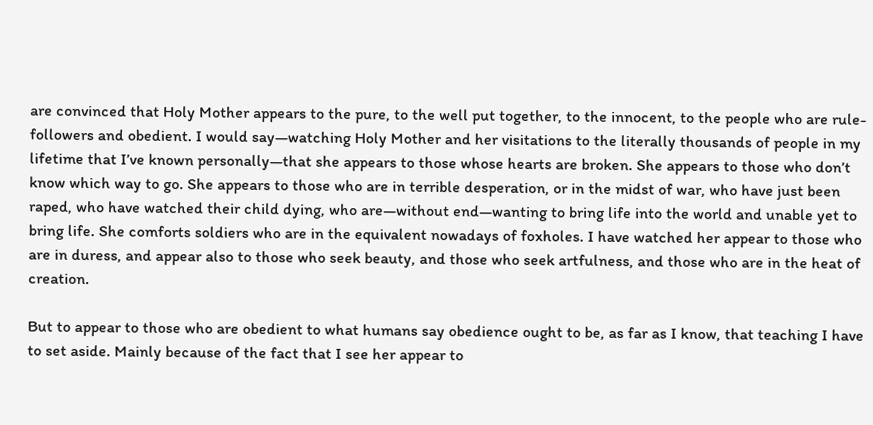are convinced that Holy Mother appears to the pure, to the well put together, to the innocent, to the people who are rule-followers and obedient. I would say—watching Holy Mother and her visitations to the literally thousands of people in my lifetime that I’ve known personally—that she appears to those whose hearts are broken. She appears to those who don’t know which way to go. She appears to those who are in terrible desperation, or in the midst of war, who have just been raped, who have watched their child dying, who are—without end—wanting to bring life into the world and unable yet to bring life. She comforts soldiers who are in the equivalent nowadays of foxholes. I have watched her appear to those who are in duress, and appear also to those who seek beauty, and those who seek artfulness, and those who are in the heat of creation.

But to appear to those who are obedient to what humans say obedience ought to be, as far as I know, that teaching I have to set aside. Mainly because of the fact that I see her appear to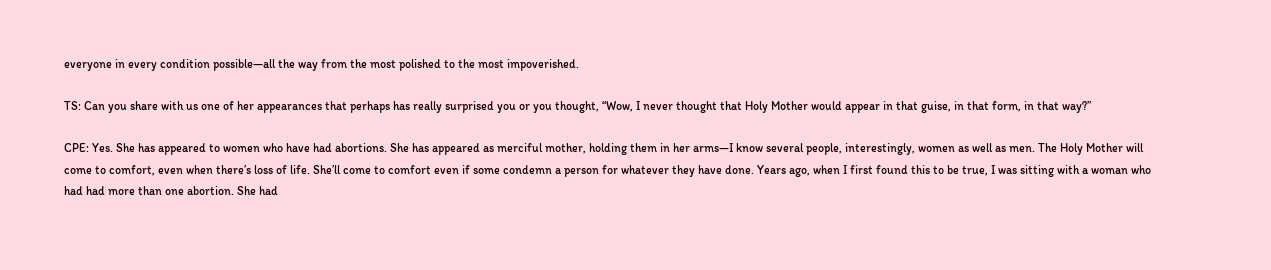everyone in every condition possible—all the way from the most polished to the most impoverished.

TS: Can you share with us one of her appearances that perhaps has really surprised you or you thought, “Wow, I never thought that Holy Mother would appear in that guise, in that form, in that way?”

CPE: Yes. She has appeared to women who have had abortions. She has appeared as merciful mother, holding them in her arms—I know several people, interestingly, women as well as men. The Holy Mother will come to comfort, even when there’s loss of life. She’ll come to comfort even if some condemn a person for whatever they have done. Years ago, when I first found this to be true, I was sitting with a woman who had had more than one abortion. She had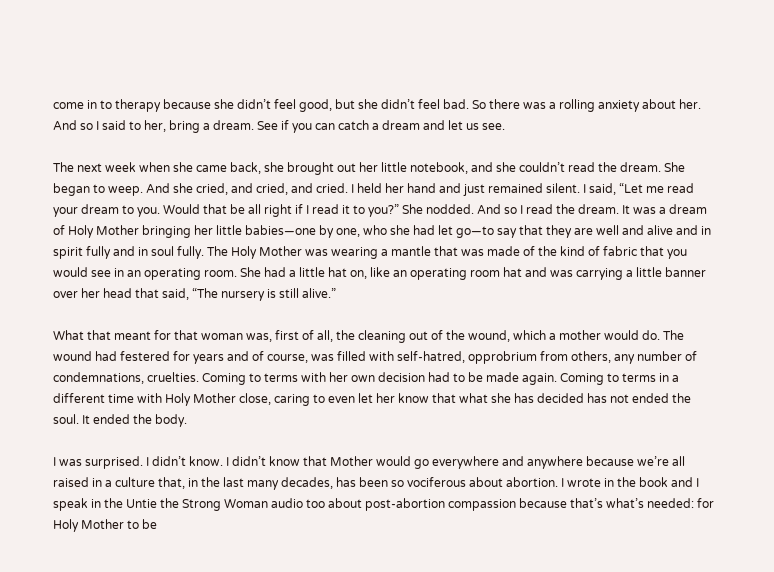come in to therapy because she didn’t feel good, but she didn’t feel bad. So there was a rolling anxiety about her. And so I said to her, bring a dream. See if you can catch a dream and let us see.

The next week when she came back, she brought out her little notebook, and she couldn’t read the dream. She began to weep. And she cried, and cried, and cried. I held her hand and just remained silent. I said, “Let me read your dream to you. Would that be all right if I read it to you?” She nodded. And so I read the dream. It was a dream of Holy Mother bringing her little babies—one by one, who she had let go—to say that they are well and alive and in spirit fully and in soul fully. The Holy Mother was wearing a mantle that was made of the kind of fabric that you would see in an operating room. She had a little hat on, like an operating room hat and was carrying a little banner over her head that said, “The nursery is still alive.”

What that meant for that woman was, first of all, the cleaning out of the wound, which a mother would do. The wound had festered for years and of course, was filled with self-hatred, opprobrium from others, any number of condemnations, cruelties. Coming to terms with her own decision had to be made again. Coming to terms in a different time with Holy Mother close, caring to even let her know that what she has decided has not ended the soul. It ended the body.

I was surprised. I didn’t know. I didn’t know that Mother would go everywhere and anywhere because we’re all raised in a culture that, in the last many decades, has been so vociferous about abortion. I wrote in the book and I speak in the Untie the Strong Woman audio too about post-abortion compassion because that’s what’s needed: for Holy Mother to be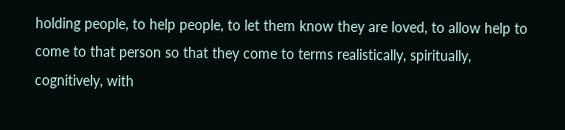holding people, to help people, to let them know they are loved, to allow help to come to that person so that they come to terms realistically, spiritually, cognitively, with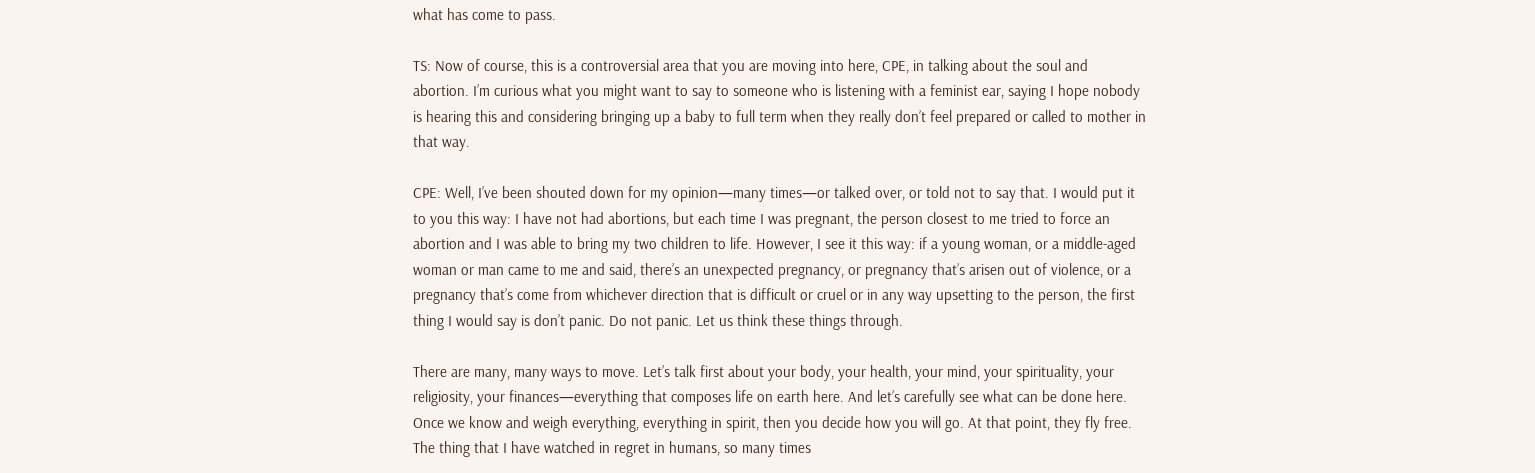what has come to pass.

TS: Now of course, this is a controversial area that you are moving into here, CPE, in talking about the soul and abortion. I’m curious what you might want to say to someone who is listening with a feminist ear, saying I hope nobody is hearing this and considering bringing up a baby to full term when they really don’t feel prepared or called to mother in that way.

CPE: Well, I’ve been shouted down for my opinion—many times—or talked over, or told not to say that. I would put it to you this way: I have not had abortions, but each time I was pregnant, the person closest to me tried to force an abortion and I was able to bring my two children to life. However, I see it this way: if a young woman, or a middle-aged woman or man came to me and said, there’s an unexpected pregnancy, or pregnancy that’s arisen out of violence, or a pregnancy that’s come from whichever direction that is difficult or cruel or in any way upsetting to the person, the first thing I would say is don’t panic. Do not panic. Let us think these things through.

There are many, many ways to move. Let’s talk first about your body, your health, your mind, your spirituality, your religiosity, your finances—everything that composes life on earth here. And let’s carefully see what can be done here. Once we know and weigh everything, everything in spirit, then you decide how you will go. At that point, they fly free. The thing that I have watched in regret in humans, so many times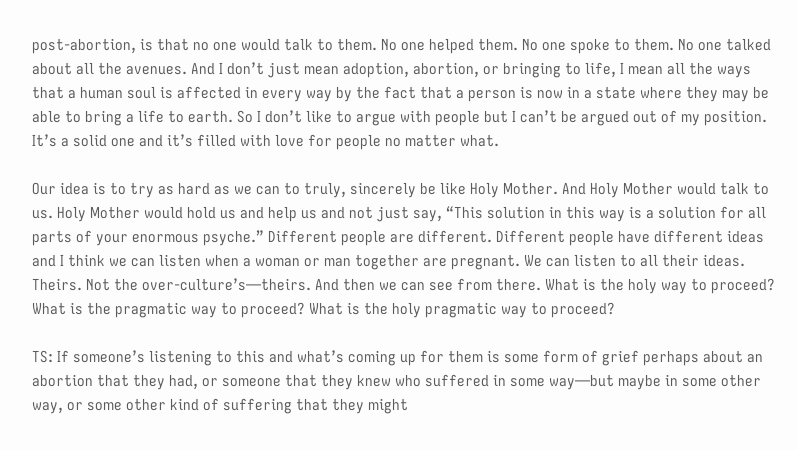post-abortion, is that no one would talk to them. No one helped them. No one spoke to them. No one talked about all the avenues. And I don’t just mean adoption, abortion, or bringing to life, I mean all the ways that a human soul is affected in every way by the fact that a person is now in a state where they may be able to bring a life to earth. So I don’t like to argue with people but I can’t be argued out of my position. It’s a solid one and it’s filled with love for people no matter what.

Our idea is to try as hard as we can to truly, sincerely be like Holy Mother. And Holy Mother would talk to us. Holy Mother would hold us and help us and not just say, “This solution in this way is a solution for all parts of your enormous psyche.” Different people are different. Different people have different ideas and I think we can listen when a woman or man together are pregnant. We can listen to all their ideas. Theirs. Not the over-culture’s—theirs. And then we can see from there. What is the holy way to proceed? What is the pragmatic way to proceed? What is the holy pragmatic way to proceed?

TS: If someone’s listening to this and what’s coming up for them is some form of grief perhaps about an abortion that they had, or someone that they knew who suffered in some way—but maybe in some other way, or some other kind of suffering that they might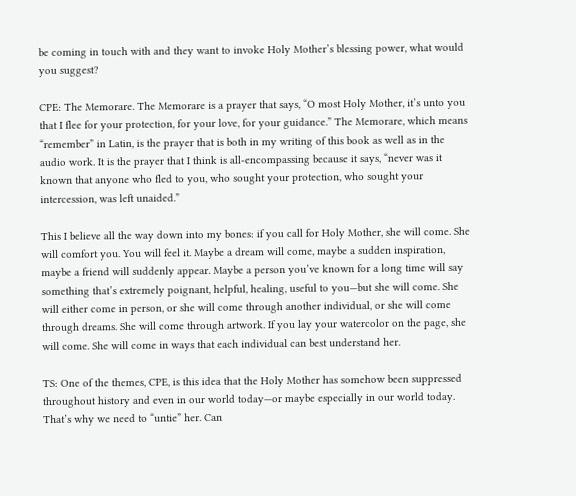be coming in touch with and they want to invoke Holy Mother’s blessing power, what would you suggest?

CPE: The Memorare. The Memorare is a prayer that says, “O most Holy Mother, it’s unto you that I flee for your protection, for your love, for your guidance.” The Memorare, which means “remember” in Latin, is the prayer that is both in my writing of this book as well as in the audio work. It is the prayer that I think is all-encompassing because it says, “never was it known that anyone who fled to you, who sought your protection, who sought your intercession, was left unaided.”

This I believe all the way down into my bones: if you call for Holy Mother, she will come. She will comfort you. You will feel it. Maybe a dream will come, maybe a sudden inspiration, maybe a friend will suddenly appear. Maybe a person you’ve known for a long time will say something that’s extremely poignant, helpful, healing, useful to you—but she will come. She will either come in person, or she will come through another individual, or she will come through dreams. She will come through artwork. If you lay your watercolor on the page, she will come. She will come in ways that each individual can best understand her.

TS: One of the themes, CPE, is this idea that the Holy Mother has somehow been suppressed throughout history and even in our world today—or maybe especially in our world today. That’s why we need to “untie” her. Can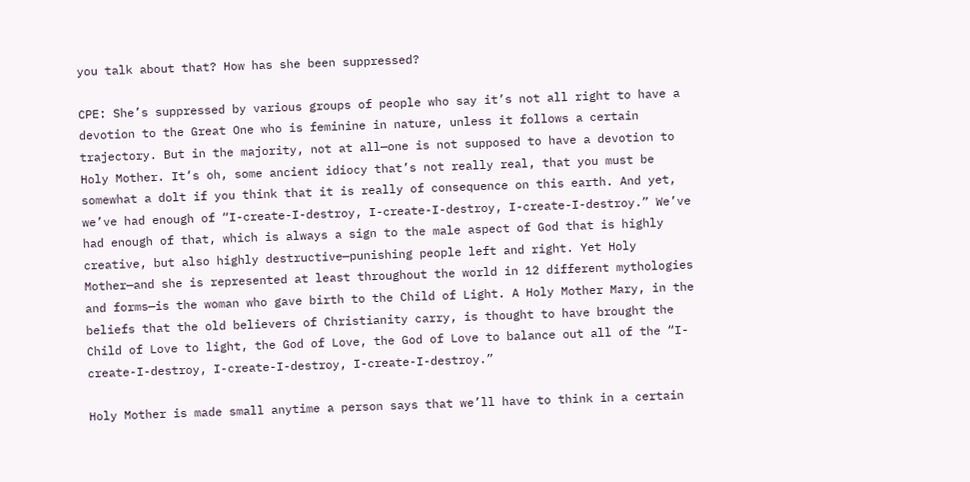you talk about that? How has she been suppressed?

CPE: She’s suppressed by various groups of people who say it’s not all right to have a devotion to the Great One who is feminine in nature, unless it follows a certain trajectory. But in the majority, not at all—one is not supposed to have a devotion to Holy Mother. It’s oh, some ancient idiocy that’s not really real, that you must be somewhat a dolt if you think that it is really of consequence on this earth. And yet, we’ve had enough of “I-create-I-destroy, I-create-I-destroy, I-create-I-destroy.” We’ve had enough of that, which is always a sign to the male aspect of God that is highly creative, but also highly destructive—punishing people left and right. Yet Holy Mother—and she is represented at least throughout the world in 12 different mythologies and forms—is the woman who gave birth to the Child of Light. A Holy Mother Mary, in the beliefs that the old believers of Christianity carry, is thought to have brought the Child of Love to light, the God of Love, the God of Love to balance out all of the “I-create-I-destroy, I-create-I-destroy, I-create-I-destroy.”

Holy Mother is made small anytime a person says that we’ll have to think in a certain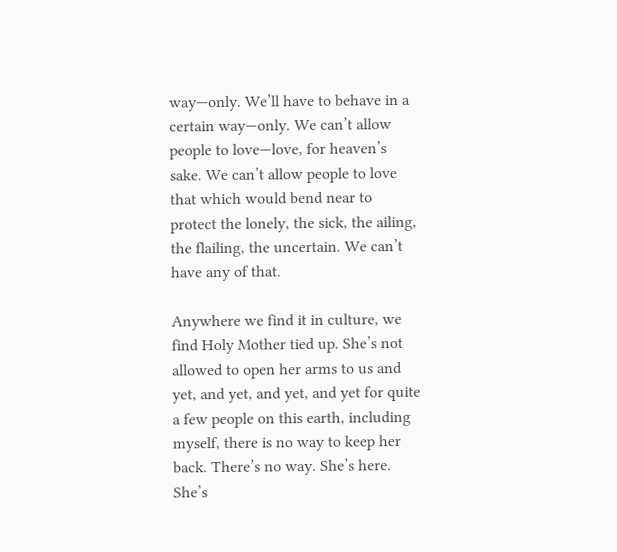way—only. We’ll have to behave in a certain way—only. We can’t allow people to love—love, for heaven’s sake. We can’t allow people to love that which would bend near to protect the lonely, the sick, the ailing, the flailing, the uncertain. We can’t have any of that.

Anywhere we find it in culture, we find Holy Mother tied up. She’s not allowed to open her arms to us and yet, and yet, and yet, and yet for quite a few people on this earth, including myself, there is no way to keep her back. There’s no way. She’s here. She’s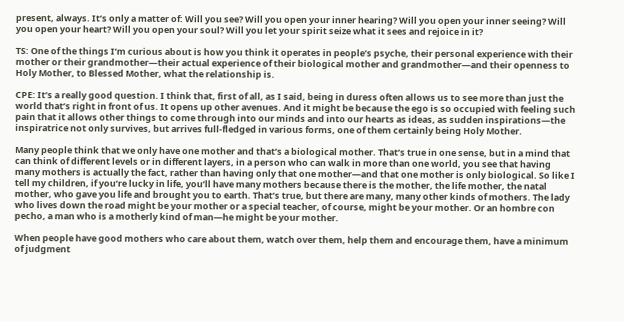present, always. It’s only a matter of: Will you see? Will you open your inner hearing? Will you open your inner seeing? Will you open your heart? Will you open your soul? Will you let your spirit seize what it sees and rejoice in it?

TS: One of the things I’m curious about is how you think it operates in people’s psyche, their personal experience with their mother or their grandmother—their actual experience of their biological mother and grandmother—and their openness to Holy Mother, to Blessed Mother, what the relationship is.

CPE: It’s a really good question. I think that, first of all, as I said, being in duress often allows us to see more than just the world that’s right in front of us. It opens up other avenues. And it might be because the ego is so occupied with feeling such pain that it allows other things to come through into our minds and into our hearts as ideas, as sudden inspirations—the inspiratrice not only survives, but arrives full-fledged in various forms, one of them certainly being Holy Mother.

Many people think that we only have one mother and that’s a biological mother. That’s true in one sense, but in a mind that can think of different levels or in different layers, in a person who can walk in more than one world, you see that having many mothers is actually the fact, rather than having only that one mother—and that one mother is only biological. So like I tell my children, if you’re lucky in life, you’ll have many mothers because there is the mother, the life mother, the natal mother, who gave you life and brought you to earth. That’s true, but there are many, many other kinds of mothers. The lady who lives down the road might be your mother or a special teacher, of course, might be your mother. Or an hombre con pecho, a man who is a motherly kind of man—he might be your mother.

When people have good mothers who care about them, watch over them, help them and encourage them, have a minimum of judgment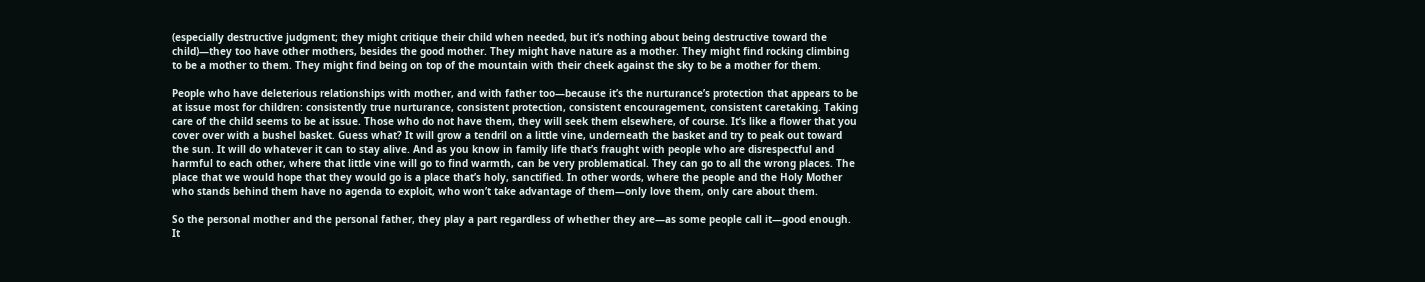(especially destructive judgment; they might critique their child when needed, but it’s nothing about being destructive toward the child)—they too have other mothers, besides the good mother. They might have nature as a mother. They might find rocking climbing to be a mother to them. They might find being on top of the mountain with their cheek against the sky to be a mother for them.

People who have deleterious relationships with mother, and with father too—because it’s the nurturance’s protection that appears to be at issue most for children: consistently true nurturance, consistent protection, consistent encouragement, consistent caretaking. Taking care of the child seems to be at issue. Those who do not have them, they will seek them elsewhere, of course. It’s like a flower that you cover over with a bushel basket. Guess what? It will grow a tendril on a little vine, underneath the basket and try to peak out toward the sun. It will do whatever it can to stay alive. And as you know in family life that’s fraught with people who are disrespectful and harmful to each other, where that little vine will go to find warmth, can be very problematical. They can go to all the wrong places. The place that we would hope that they would go is a place that’s holy, sanctified. In other words, where the people and the Holy Mother who stands behind them have no agenda to exploit, who won’t take advantage of them—only love them, only care about them.

So the personal mother and the personal father, they play a part regardless of whether they are—as some people call it—good enough. It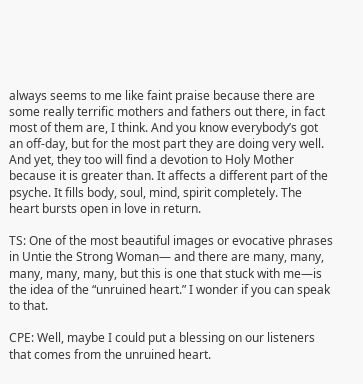always seems to me like faint praise because there are some really terrific mothers and fathers out there, in fact most of them are, I think. And you know everybody’s got an off-day, but for the most part they are doing very well. And yet, they too will find a devotion to Holy Mother because it is greater than. It affects a different part of the psyche. It fills body, soul, mind, spirit completely. The heart bursts open in love in return.

TS: One of the most beautiful images or evocative phrases in Untie the Strong Woman— and there are many, many, many, many, many, but this is one that stuck with me—is the idea of the “unruined heart.” I wonder if you can speak to that.

CPE: Well, maybe I could put a blessing on our listeners that comes from the unruined heart.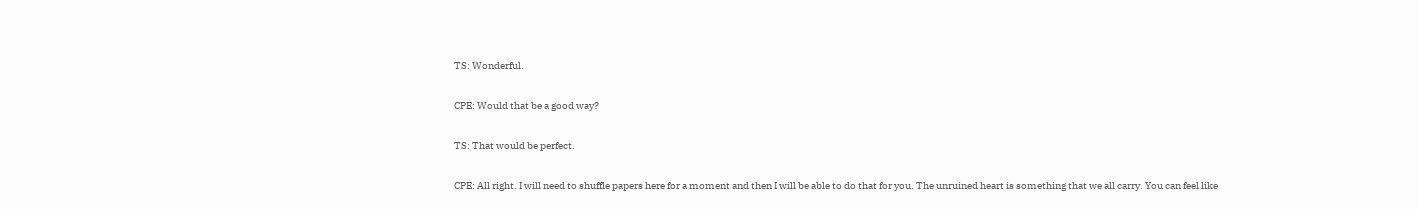TS: Wonderful.

CPE: Would that be a good way?

TS: That would be perfect.

CPE: All right. I will need to shuffle papers here for a moment and then I will be able to do that for you. The unruined heart is something that we all carry. You can feel like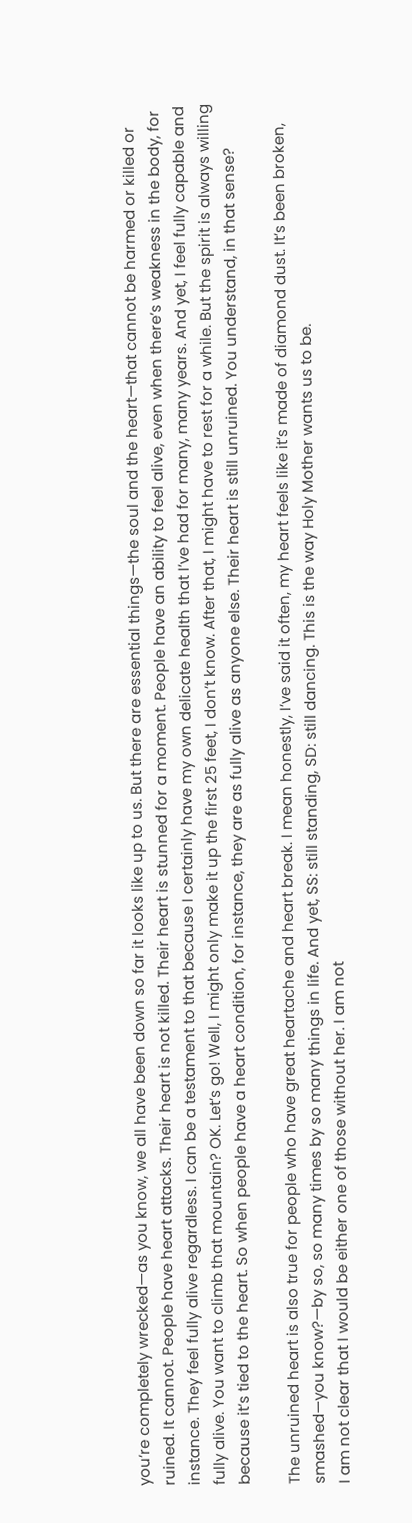you’re completely wrecked—as you know, we all have been down so far it looks like up to us. But there are essential things—the soul and the heart—that cannot be harmed or killed or ruined. It cannot. People have heart attacks. Their heart is not killed. Their heart is stunned for a moment. People have an ability to feel alive, even when there’s weakness in the body, for instance. They feel fully alive regardless. I can be a testament to that because I certainly have my own delicate health that I’ve had for many, many years. And yet, I feel fully capable and fully alive. You want to climb that mountain? OK. Let’s go! Well, I might only make it up the first 25 feet, I don’t know. After that, I might have to rest for a while. But the spirit is always willing because it’s tied to the heart. So when people have a heart condition, for instance, they are as fully alive as anyone else. Their heart is still unruined. You understand, in that sense?

The unruined heart is also true for people who have great heartache and heart break. I mean honestly, I’ve said it often, my heart feels like it’s made of diamond dust. It’s been broken, smashed—you know?—by so, so many times by so many things in life. And yet, SS: still standing, SD: still dancing. This is the way Holy Mother wants us to be.
I am not clear that I would be either one of those without her. I am not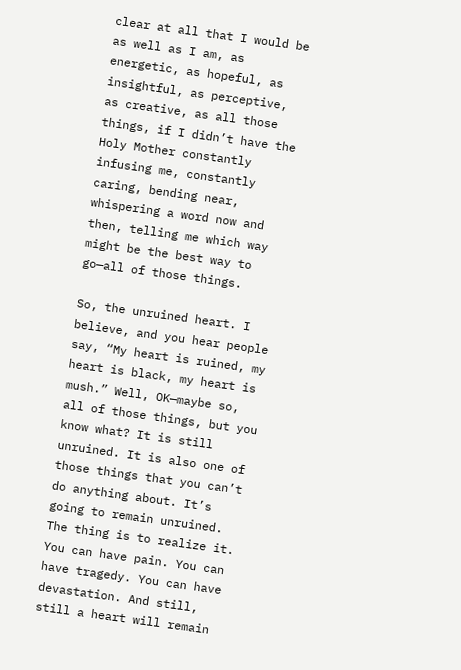clear at all that I would be as well as I am, as energetic, as hopeful, as insightful, as perceptive, as creative, as all those things, if I didn’t have the Holy Mother constantly infusing me, constantly caring, bending near, whispering a word now and then, telling me which way might be the best way to go—all of those things.

So, the unruined heart. I believe, and you hear people say, “My heart is ruined, my heart is black, my heart is mush.” Well, OK—maybe so, all of those things, but you know what? It is still unruined. It is also one of those things that you can’t do anything about. It’s going to remain unruined. The thing is to realize it. You can have pain. You can have tragedy. You can have devastation. And still, still a heart will remain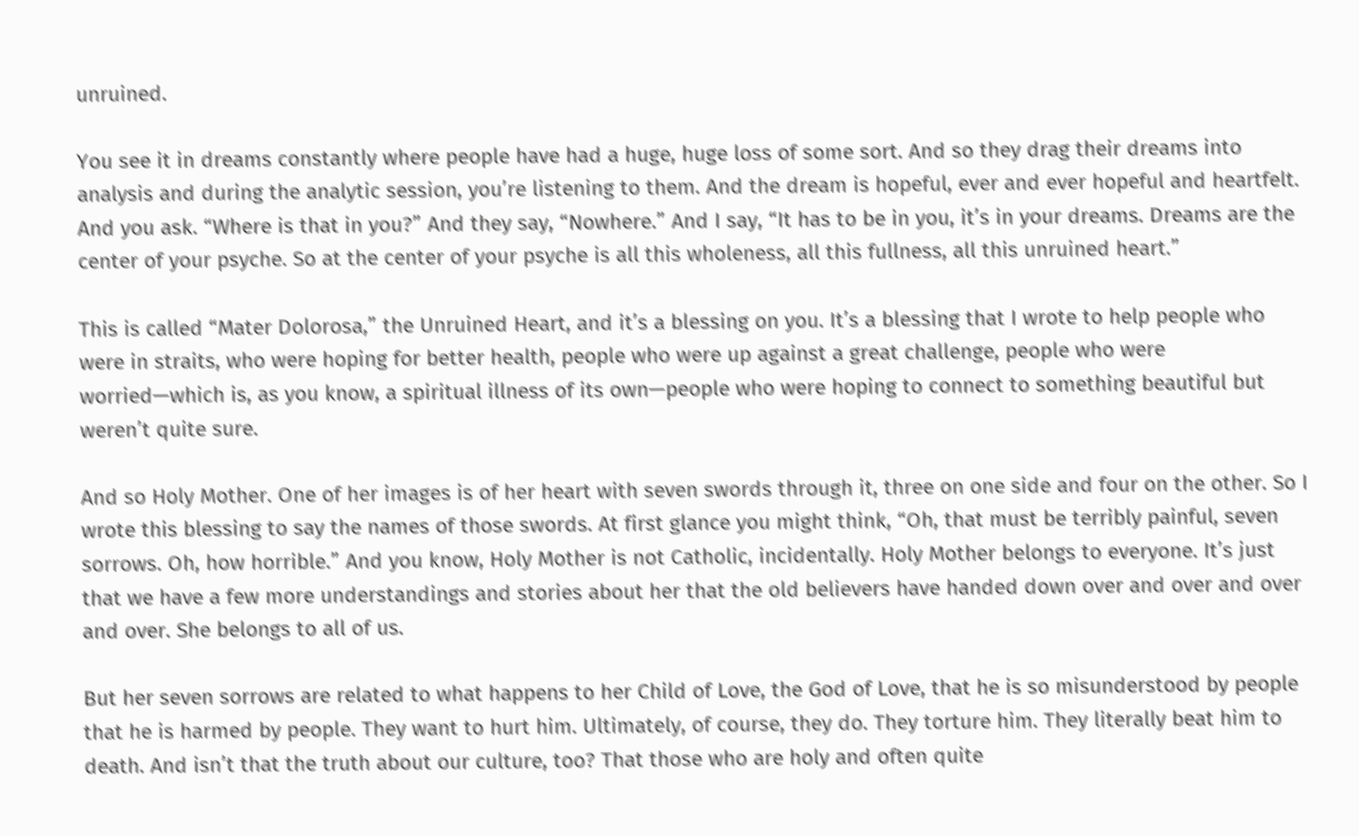unruined.

You see it in dreams constantly where people have had a huge, huge loss of some sort. And so they drag their dreams into analysis and during the analytic session, you’re listening to them. And the dream is hopeful, ever and ever hopeful and heartfelt. And you ask. “Where is that in you?” And they say, “Nowhere.” And I say, “It has to be in you, it’s in your dreams. Dreams are the center of your psyche. So at the center of your psyche is all this wholeness, all this fullness, all this unruined heart.”

This is called “Mater Dolorosa,” the Unruined Heart, and it’s a blessing on you. It’s a blessing that I wrote to help people who were in straits, who were hoping for better health, people who were up against a great challenge, people who were worried—which is, as you know, a spiritual illness of its own—people who were hoping to connect to something beautiful but weren’t quite sure.

And so Holy Mother. One of her images is of her heart with seven swords through it, three on one side and four on the other. So I wrote this blessing to say the names of those swords. At first glance you might think, “Oh, that must be terribly painful, seven sorrows. Oh, how horrible.” And you know, Holy Mother is not Catholic, incidentally. Holy Mother belongs to everyone. It’s just that we have a few more understandings and stories about her that the old believers have handed down over and over and over and over. She belongs to all of us.

But her seven sorrows are related to what happens to her Child of Love, the God of Love, that he is so misunderstood by people that he is harmed by people. They want to hurt him. Ultimately, of course, they do. They torture him. They literally beat him to death. And isn’t that the truth about our culture, too? That those who are holy and often quite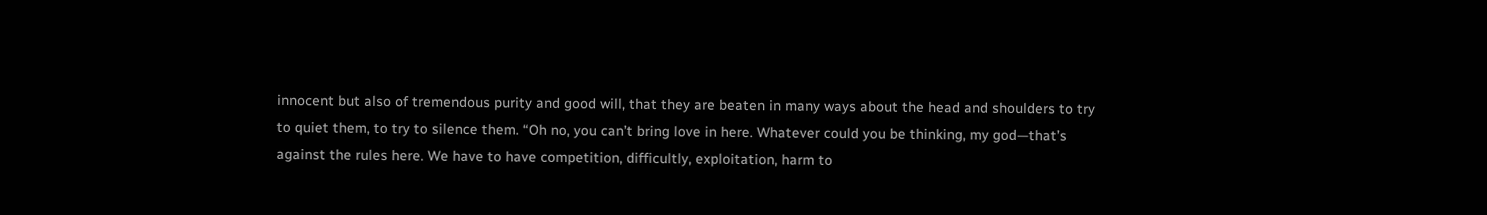innocent but also of tremendous purity and good will, that they are beaten in many ways about the head and shoulders to try to quiet them, to try to silence them. “Oh no, you can’t bring love in here. Whatever could you be thinking, my god—that’s against the rules here. We have to have competition, difficultly, exploitation, harm to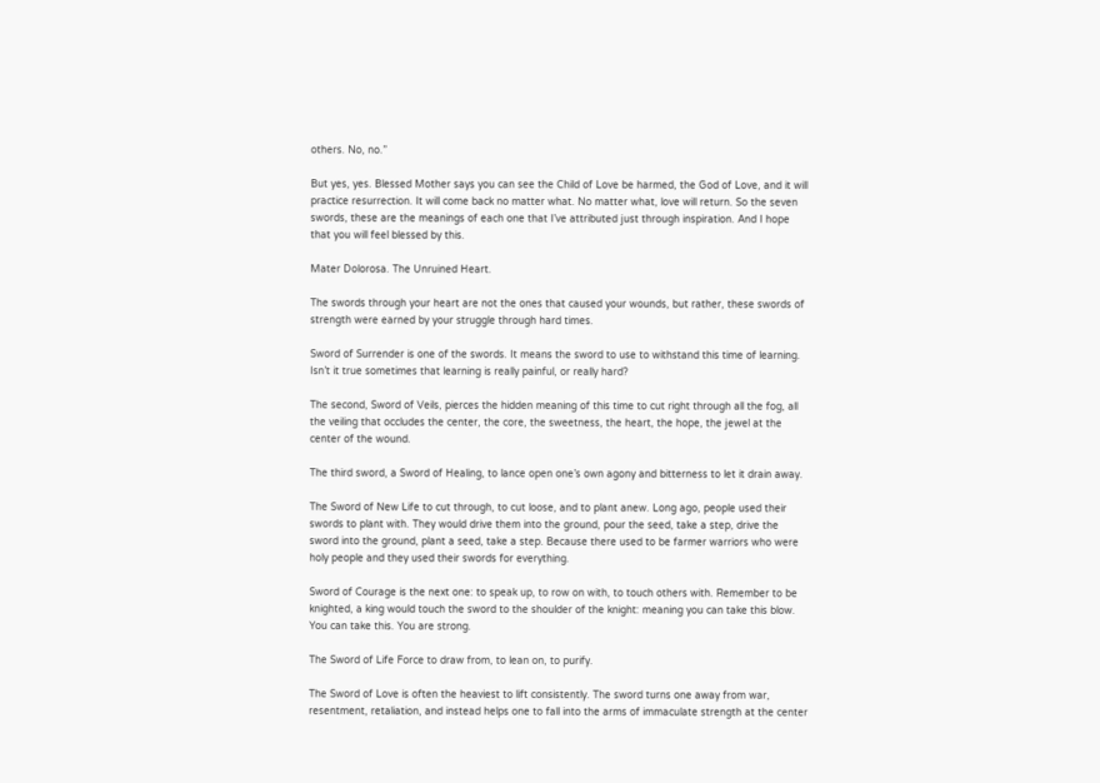others. No, no.”

But yes, yes. Blessed Mother says you can see the Child of Love be harmed, the God of Love, and it will practice resurrection. It will come back no matter what. No matter what, love will return. So the seven swords, these are the meanings of each one that I’ve attributed just through inspiration. And I hope that you will feel blessed by this.

Mater Dolorosa. The Unruined Heart.

The swords through your heart are not the ones that caused your wounds, but rather, these swords of strength were earned by your struggle through hard times.

Sword of Surrender is one of the swords. It means the sword to use to withstand this time of learning. Isn’t it true sometimes that learning is really painful, or really hard?

The second, Sword of Veils, pierces the hidden meaning of this time to cut right through all the fog, all the veiling that occludes the center, the core, the sweetness, the heart, the hope, the jewel at the center of the wound.

The third sword, a Sword of Healing, to lance open one’s own agony and bitterness to let it drain away.

The Sword of New Life to cut through, to cut loose, and to plant anew. Long ago, people used their swords to plant with. They would drive them into the ground, pour the seed, take a step, drive the sword into the ground, plant a seed, take a step. Because there used to be farmer warriors who were holy people and they used their swords for everything.

Sword of Courage is the next one: to speak up, to row on with, to touch others with. Remember to be knighted, a king would touch the sword to the shoulder of the knight: meaning you can take this blow. You can take this. You are strong.

The Sword of Life Force to draw from, to lean on, to purify.

The Sword of Love is often the heaviest to lift consistently. The sword turns one away from war, resentment, retaliation, and instead helps one to fall into the arms of immaculate strength at the center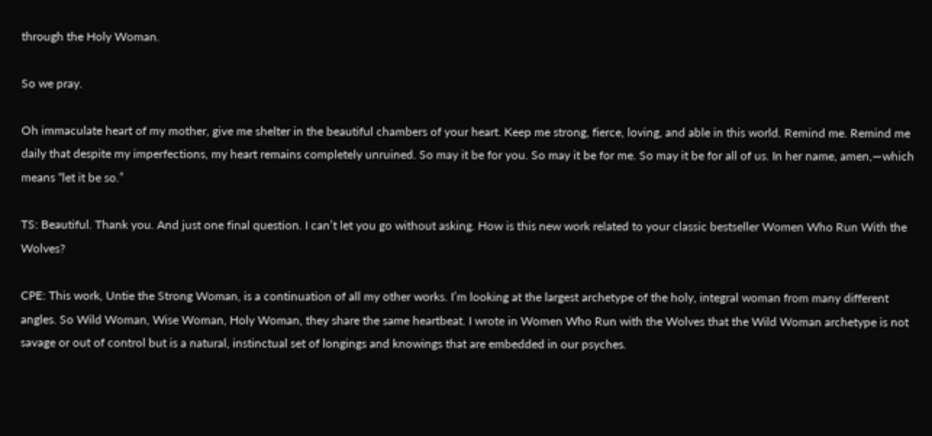through the Holy Woman.

So we pray.

Oh immaculate heart of my mother, give me shelter in the beautiful chambers of your heart. Keep me strong, fierce, loving, and able in this world. Remind me. Remind me daily that despite my imperfections, my heart remains completely unruined. So may it be for you. So may it be for me. So may it be for all of us. In her name, amen,—which means “let it be so.”

TS: Beautiful. Thank you. And just one final question. I can’t let you go without asking. How is this new work related to your classic bestseller Women Who Run With the Wolves?

CPE: This work, Untie the Strong Woman, is a continuation of all my other works. I’m looking at the largest archetype of the holy, integral woman from many different angles. So Wild Woman, Wise Woman, Holy Woman, they share the same heartbeat. I wrote in Women Who Run with the Wolves that the Wild Woman archetype is not savage or out of control but is a natural, instinctual set of longings and knowings that are embedded in our psyches.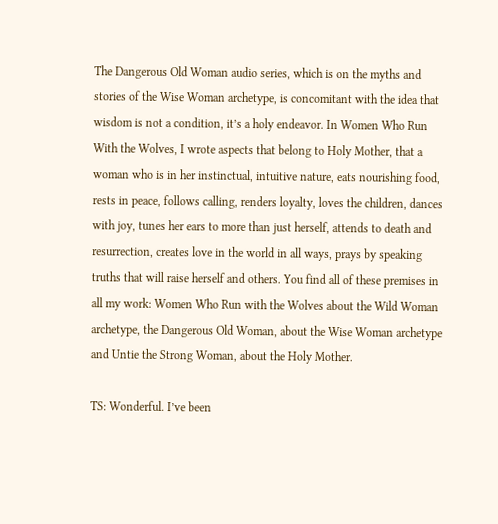The Dangerous Old Woman audio series, which is on the myths and stories of the Wise Woman archetype, is concomitant with the idea that wisdom is not a condition, it’s a holy endeavor. In Women Who Run With the Wolves, I wrote aspects that belong to Holy Mother, that a woman who is in her instinctual, intuitive nature, eats nourishing food, rests in peace, follows calling, renders loyalty, loves the children, dances with joy, tunes her ears to more than just herself, attends to death and resurrection, creates love in the world in all ways, prays by speaking truths that will raise herself and others. You find all of these premises in all my work: Women Who Run with the Wolves about the Wild Woman archetype, the Dangerous Old Woman, about the Wise Woman archetype and Untie the Strong Woman, about the Holy Mother.

TS: Wonderful. I’ve been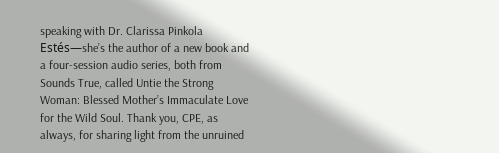speaking with Dr. Clarissa Pinkola Estés—she’s the author of a new book and a four-session audio series, both from Sounds True, called Untie the Strong Woman: Blessed Mother’s Immaculate Love for the Wild Soul. Thank you, CPE, as always, for sharing light from the unruined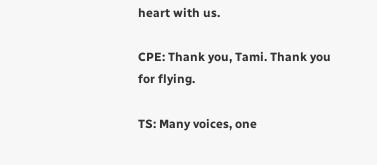heart with us.

CPE: Thank you, Tami. Thank you for flying.

TS: Many voices, one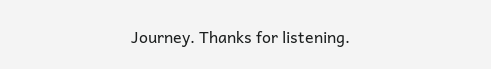Journey. Thanks for listening.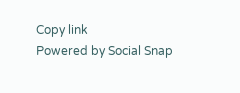Copy link
Powered by Social Snap